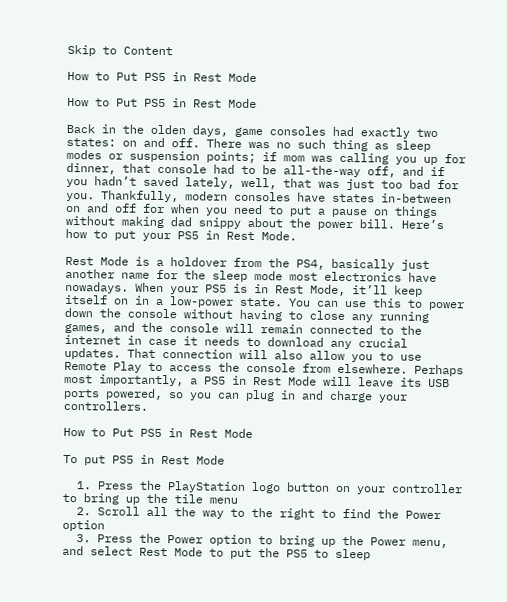Skip to Content

How to Put PS5 in Rest Mode

How to Put PS5 in Rest Mode

Back in the olden days, game consoles had exactly two states: on and off. There was no such thing as sleep modes or suspension points; if mom was calling you up for dinner, that console had to be all-the-way off, and if you hadn’t saved lately, well, that was just too bad for you. Thankfully, modern consoles have states in-between on and off for when you need to put a pause on things without making dad snippy about the power bill. Here’s how to put your PS5 in Rest Mode.

Rest Mode is a holdover from the PS4, basically just another name for the sleep mode most electronics have nowadays. When your PS5 is in Rest Mode, it’ll keep itself on in a low-power state. You can use this to power down the console without having to close any running games, and the console will remain connected to the internet in case it needs to download any crucial updates. That connection will also allow you to use Remote Play to access the console from elsewhere. Perhaps most importantly, a PS5 in Rest Mode will leave its USB ports powered, so you can plug in and charge your controllers.

How to Put PS5 in Rest Mode

To put PS5 in Rest Mode

  1. Press the PlayStation logo button on your controller to bring up the tile menu
  2. Scroll all the way to the right to find the Power option
  3. Press the Power option to bring up the Power menu, and select Rest Mode to put the PS5 to sleep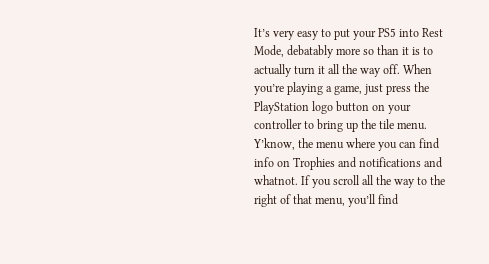It’s very easy to put your PS5 into Rest Mode, debatably more so than it is to actually turn it all the way off. When you’re playing a game, just press the PlayStation logo button on your controller to bring up the tile menu. Y’know, the menu where you can find info on Trophies and notifications and whatnot. If you scroll all the way to the right of that menu, you’ll find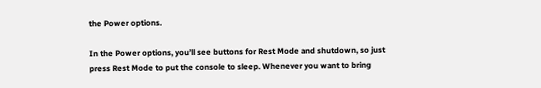the Power options.

In the Power options, you’ll see buttons for Rest Mode and shutdown, so just press Rest Mode to put the console to sleep. Whenever you want to bring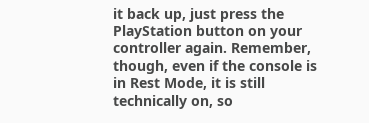it back up, just press the PlayStation button on your controller again. Remember, though, even if the console is in Rest Mode, it is still technically on, so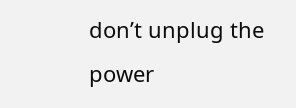don’t unplug the power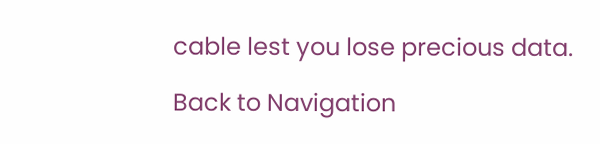cable lest you lose precious data.

Back to Navigation